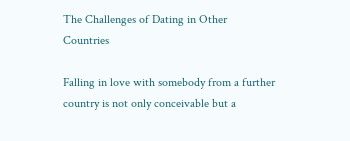The Challenges of Dating in Other Countries

Falling in love with somebody from a further country is not only conceivable but a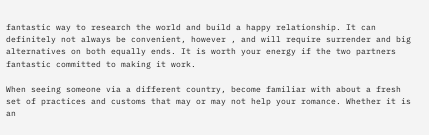fantastic way to research the world and build a happy relationship. It can definitely not always be convenient, however , and will require surrender and big alternatives on both equally ends. It is worth your energy if the two partners fantastic committed to making it work.

When seeing someone via a different country, become familiar with about a fresh set of practices and customs that may or may not help your romance. Whether it is an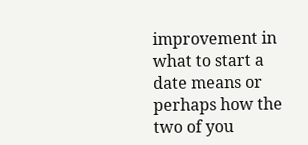improvement in what to start a date means or perhaps how the two of you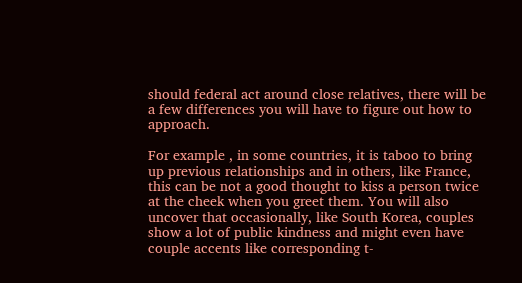should federal act around close relatives, there will be a few differences you will have to figure out how to approach.

For example , in some countries, it is taboo to bring up previous relationships and in others, like France, this can be not a good thought to kiss a person twice at the cheek when you greet them. You will also uncover that occasionally, like South Korea, couples show a lot of public kindness and might even have couple accents like corresponding t-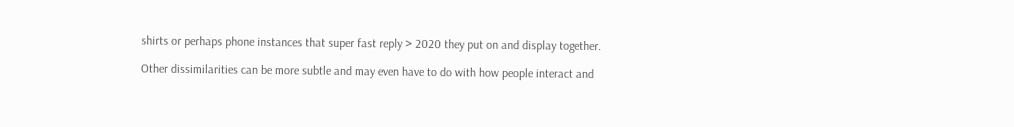shirts or perhaps phone instances that super fast reply > 2020 they put on and display together.

Other dissimilarities can be more subtle and may even have to do with how people interact and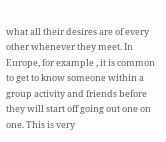what all their desires are of every other whenever they meet. In Europe, for example , it is common to get to know someone within a group activity and friends before they will start off going out one on one. This is very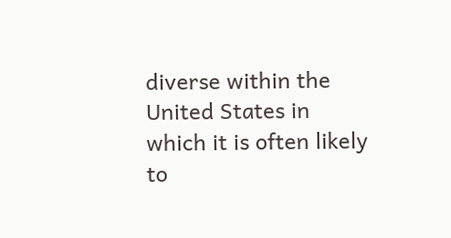diverse within the United States in which it is often likely to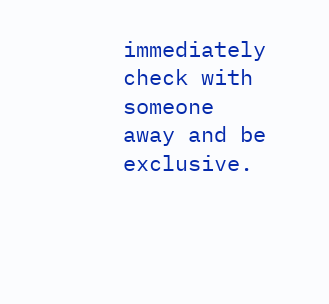immediately check with someone away and be exclusive.